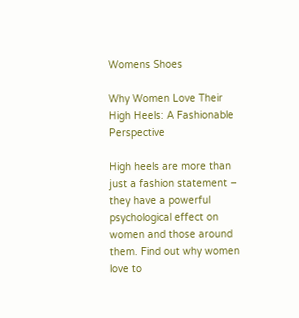Womens Shoes

Why Women Love Their High Heels: A Fashionable Perspective

High heels are more than just a fashion statement – they have a powerful psychological effect on women and those around them. Find out why women love to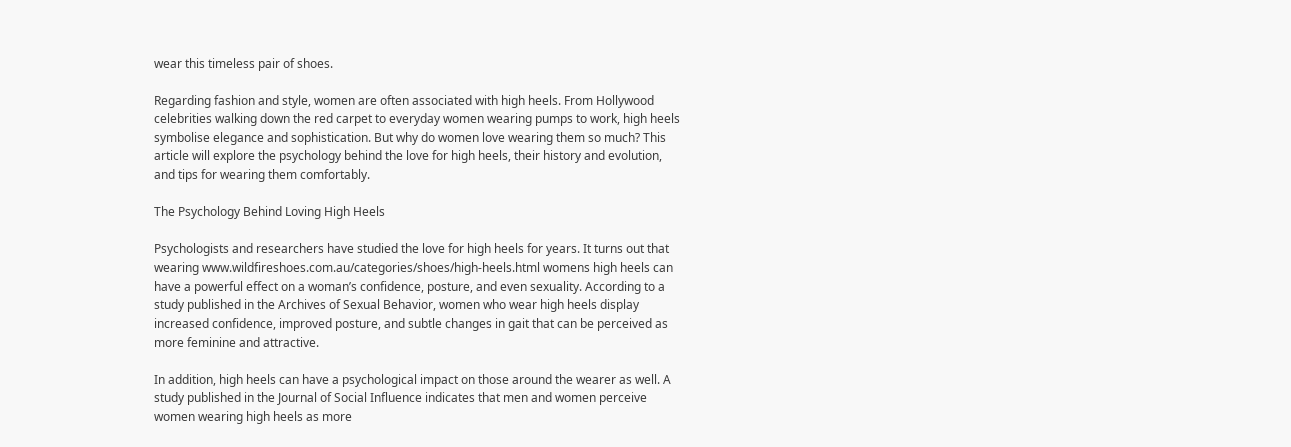wear this timeless pair of shoes.

Regarding fashion and style, women are often associated with high heels. From Hollywood celebrities walking down the red carpet to everyday women wearing pumps to work, high heels symbolise elegance and sophistication. But why do women love wearing them so much? This article will explore the psychology behind the love for high heels, their history and evolution, and tips for wearing them comfortably.

The Psychology Behind Loving High Heels

Psychologists and researchers have studied the love for high heels for years. It turns out that wearing www.wildfireshoes.com.au/categories/shoes/high-heels.html womens high heels can have a powerful effect on a woman’s confidence, posture, and even sexuality. According to a study published in the Archives of Sexual Behavior, women who wear high heels display increased confidence, improved posture, and subtle changes in gait that can be perceived as more feminine and attractive.

In addition, high heels can have a psychological impact on those around the wearer as well. A study published in the Journal of Social Influence indicates that men and women perceive women wearing high heels as more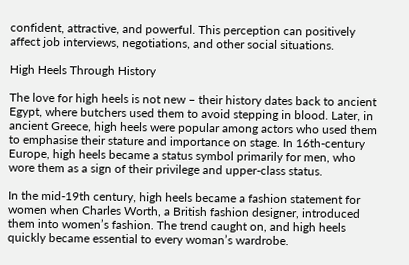confident, attractive, and powerful. This perception can positively affect job interviews, negotiations, and other social situations.

High Heels Through History

The love for high heels is not new – their history dates back to ancient Egypt, where butchers used them to avoid stepping in blood. Later, in ancient Greece, high heels were popular among actors who used them to emphasise their stature and importance on stage. In 16th-century Europe, high heels became a status symbol primarily for men, who wore them as a sign of their privilege and upper-class status.

In the mid-19th century, high heels became a fashion statement for women when Charles Worth, a British fashion designer, introduced them into women’s fashion. The trend caught on, and high heels quickly became essential to every woman’s wardrobe.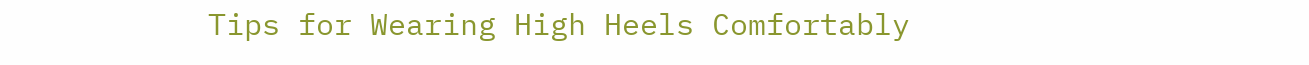Tips for Wearing High Heels Comfortably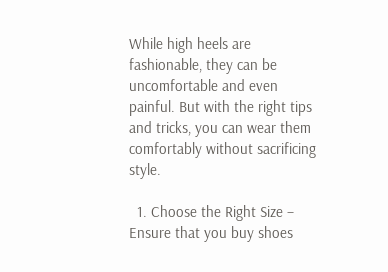While high heels are fashionable, they can be uncomfortable and even painful. But with the right tips and tricks, you can wear them comfortably without sacrificing style.

  1. Choose the Right Size – Ensure that you buy shoes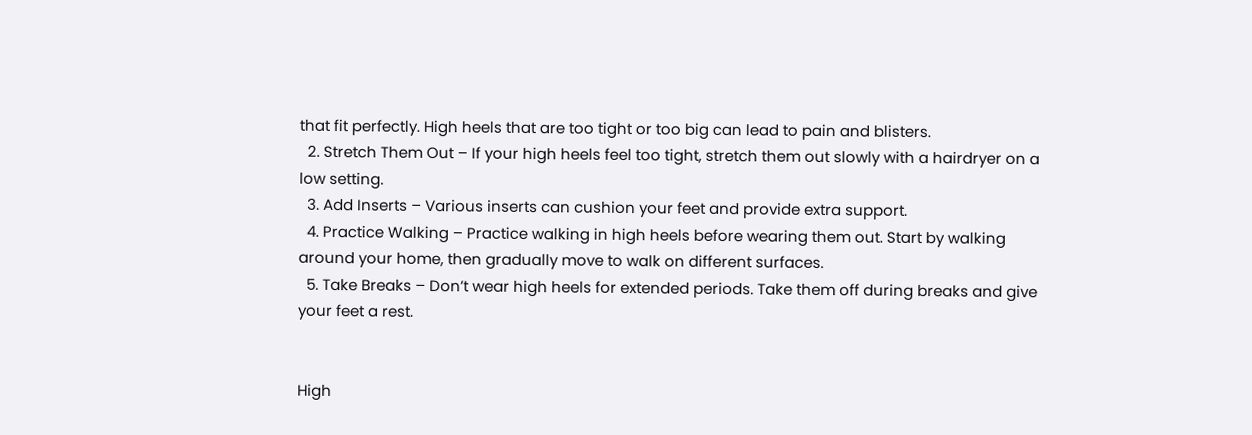that fit perfectly. High heels that are too tight or too big can lead to pain and blisters.
  2. Stretch Them Out – If your high heels feel too tight, stretch them out slowly with a hairdryer on a low setting.
  3. Add Inserts – Various inserts can cushion your feet and provide extra support.
  4. Practice Walking – Practice walking in high heels before wearing them out. Start by walking around your home, then gradually move to walk on different surfaces.
  5. Take Breaks – Don’t wear high heels for extended periods. Take them off during breaks and give your feet a rest.


High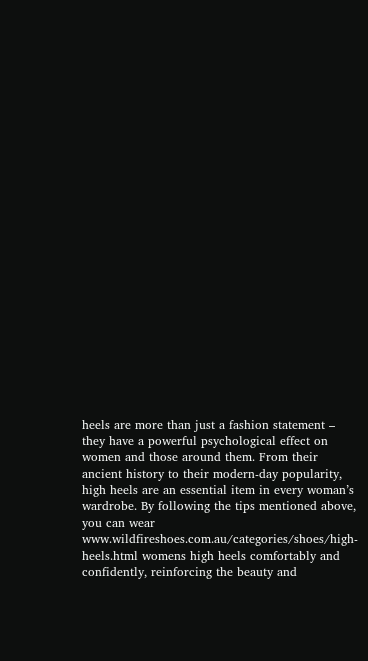heels are more than just a fashion statement – they have a powerful psychological effect on women and those around them. From their ancient history to their modern-day popularity, high heels are an essential item in every woman’s wardrobe. By following the tips mentioned above, you can wear www.wildfireshoes.com.au/categories/shoes/high-heels.html womens high heels comfortably and confidently, reinforcing the beauty and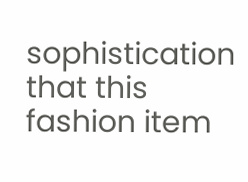sophistication that this fashion item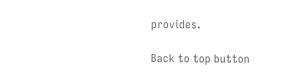provides.

Back to top button